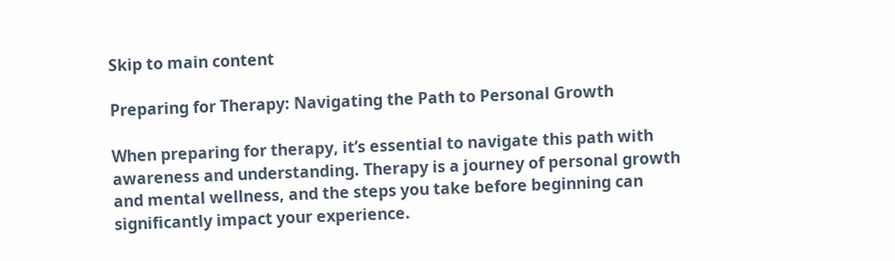Skip to main content

Preparing for Therapy: Navigating the Path to Personal Growth

When preparing for therapy, it’s essential to navigate this path with awareness and understanding. Therapy is a journey of personal growth and mental wellness, and the steps you take before beginning can significantly impact your experience.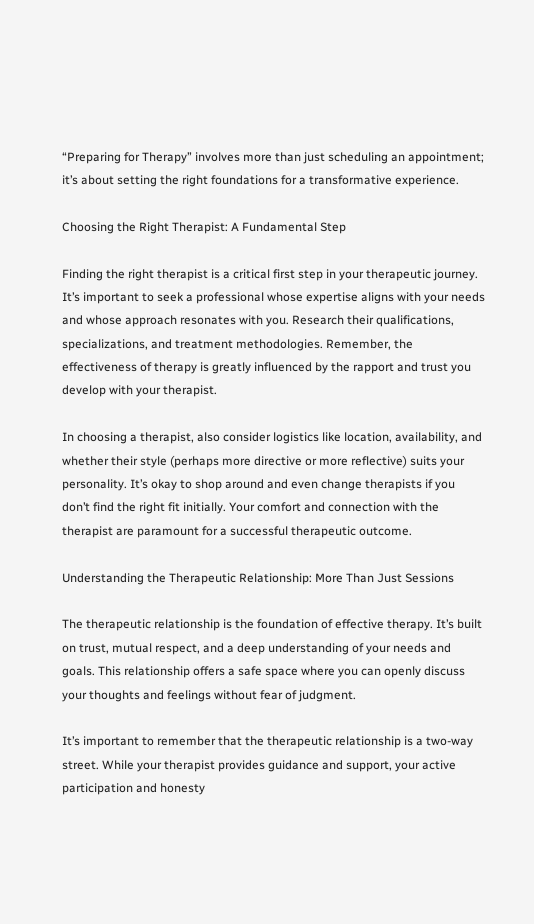“Preparing for Therapy” involves more than just scheduling an appointment; it’s about setting the right foundations for a transformative experience.

Choosing the Right Therapist: A Fundamental Step

Finding the right therapist is a critical first step in your therapeutic journey. It’s important to seek a professional whose expertise aligns with your needs and whose approach resonates with you. Research their qualifications, specializations, and treatment methodologies. Remember, the effectiveness of therapy is greatly influenced by the rapport and trust you develop with your therapist.

In choosing a therapist, also consider logistics like location, availability, and whether their style (perhaps more directive or more reflective) suits your personality. It’s okay to shop around and even change therapists if you don’t find the right fit initially. Your comfort and connection with the therapist are paramount for a successful therapeutic outcome.

Understanding the Therapeutic Relationship: More Than Just Sessions

The therapeutic relationship is the foundation of effective therapy. It’s built on trust, mutual respect, and a deep understanding of your needs and goals. This relationship offers a safe space where you can openly discuss your thoughts and feelings without fear of judgment.

It’s important to remember that the therapeutic relationship is a two-way street. While your therapist provides guidance and support, your active participation and honesty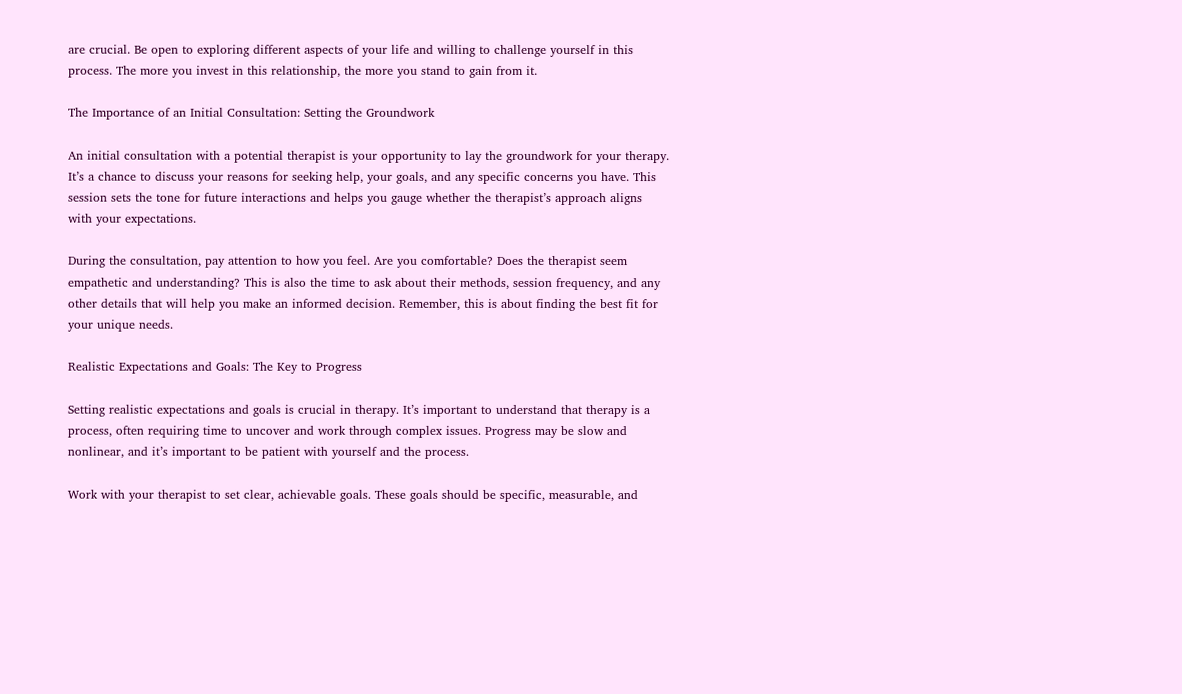are crucial. Be open to exploring different aspects of your life and willing to challenge yourself in this process. The more you invest in this relationship, the more you stand to gain from it.

The Importance of an Initial Consultation: Setting the Groundwork

An initial consultation with a potential therapist is your opportunity to lay the groundwork for your therapy. It’s a chance to discuss your reasons for seeking help, your goals, and any specific concerns you have. This session sets the tone for future interactions and helps you gauge whether the therapist’s approach aligns with your expectations.

During the consultation, pay attention to how you feel. Are you comfortable? Does the therapist seem empathetic and understanding? This is also the time to ask about their methods, session frequency, and any other details that will help you make an informed decision. Remember, this is about finding the best fit for your unique needs.

Realistic Expectations and Goals: The Key to Progress

Setting realistic expectations and goals is crucial in therapy. It’s important to understand that therapy is a process, often requiring time to uncover and work through complex issues. Progress may be slow and nonlinear, and it’s important to be patient with yourself and the process.

Work with your therapist to set clear, achievable goals. These goals should be specific, measurable, and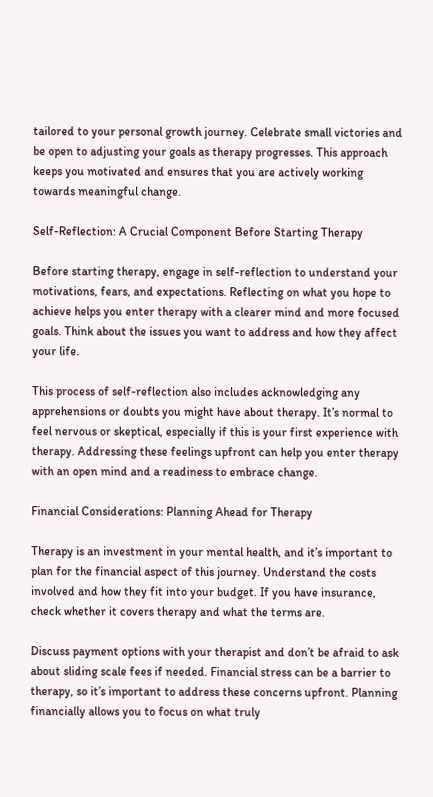tailored to your personal growth journey. Celebrate small victories and be open to adjusting your goals as therapy progresses. This approach keeps you motivated and ensures that you are actively working towards meaningful change.

Self-Reflection: A Crucial Component Before Starting Therapy

Before starting therapy, engage in self-reflection to understand your motivations, fears, and expectations. Reflecting on what you hope to achieve helps you enter therapy with a clearer mind and more focused goals. Think about the issues you want to address and how they affect your life.

This process of self-reflection also includes acknowledging any apprehensions or doubts you might have about therapy. It’s normal to feel nervous or skeptical, especially if this is your first experience with therapy. Addressing these feelings upfront can help you enter therapy with an open mind and a readiness to embrace change.

Financial Considerations: Planning Ahead for Therapy

Therapy is an investment in your mental health, and it’s important to plan for the financial aspect of this journey. Understand the costs involved and how they fit into your budget. If you have insurance, check whether it covers therapy and what the terms are.

Discuss payment options with your therapist and don’t be afraid to ask about sliding scale fees if needed. Financial stress can be a barrier to therapy, so it’s important to address these concerns upfront. Planning financially allows you to focus on what truly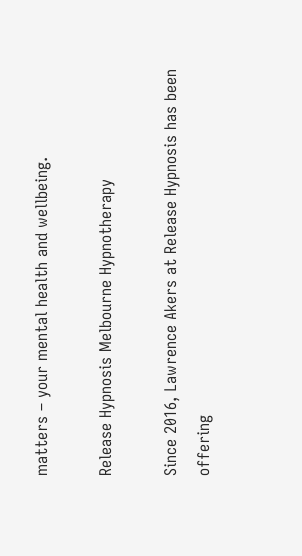matters – your mental health and wellbeing.

Release Hypnosis Melbourne Hypnotherapy

Since 2016, Lawrence Akers at Release Hypnosis has been offering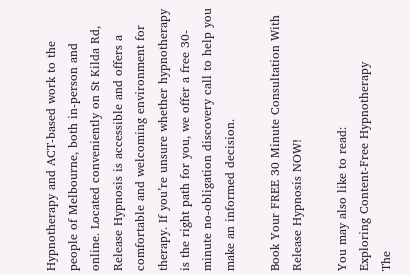Hypnotherapy and ACT-based work to the people of Melbourne, both in-person and online. Located conveniently on St Kilda Rd, Release Hypnosis is accessible and offers a comfortable and welcoming environment for therapy. If you’re unsure whether hypnotherapy is the right path for you, we offer a free 30-minute no-obligation discovery call to help you make an informed decision.

Book Your FREE 30 Minute Consultation With Release Hypnosis NOW!

You may also like to read:
Exploring Content-Free Hypnotherapy
The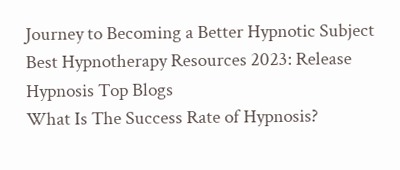Journey to Becoming a Better Hypnotic Subject
Best Hypnotherapy Resources 2023: Release Hypnosis Top Blogs
What Is The Success Rate of Hypnosis?